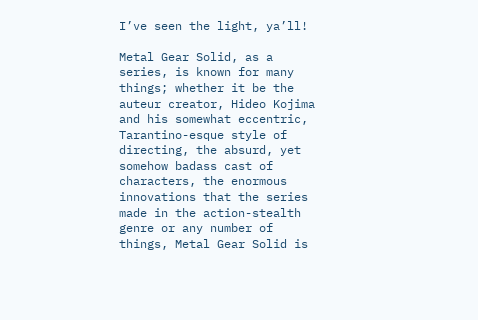I’ve seen the light, ya’ll!

Metal Gear Solid, as a series, is known for many things; whether it be the auteur creator, Hideo Kojima and his somewhat eccentric, Tarantino-esque style of directing, the absurd, yet somehow badass cast of characters, the enormous innovations that the series made in the action-stealth genre or any number of things, Metal Gear Solid is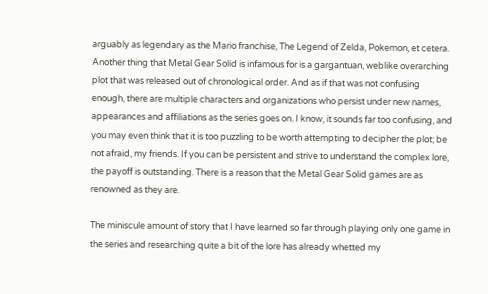arguably as legendary as the Mario franchise, The Legend of Zelda, Pokemon, et cetera. Another thing that Metal Gear Solid is infamous for is a gargantuan, weblike overarching plot that was released out of chronological order. And as if that was not confusing enough, there are multiple characters and organizations who persist under new names, appearances and affiliations as the series goes on. I know, it sounds far too confusing, and you may even think that it is too puzzling to be worth attempting to decipher the plot; be not afraid, my friends. If you can be persistent and strive to understand the complex lore, the payoff is outstanding. There is a reason that the Metal Gear Solid games are as renowned as they are.

The miniscule amount of story that I have learned so far through playing only one game in the series and researching quite a bit of the lore has already whetted my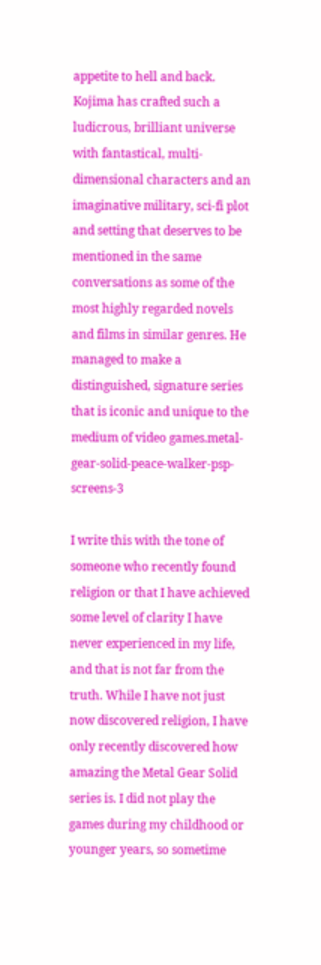appetite to hell and back. Kojima has crafted such a ludicrous, brilliant universe with fantastical, multi-dimensional characters and an imaginative military, sci-fi plot and setting that deserves to be mentioned in the same conversations as some of the most highly regarded novels and films in similar genres. He managed to make a distinguished, signature series that is iconic and unique to the medium of video games.metal-gear-solid-peace-walker-psp-screens-3

I write this with the tone of someone who recently found religion or that I have achieved some level of clarity I have never experienced in my life, and that is not far from the truth. While I have not just now discovered religion, I have only recently discovered how amazing the Metal Gear Solid series is. I did not play the games during my childhood or younger years, so sometime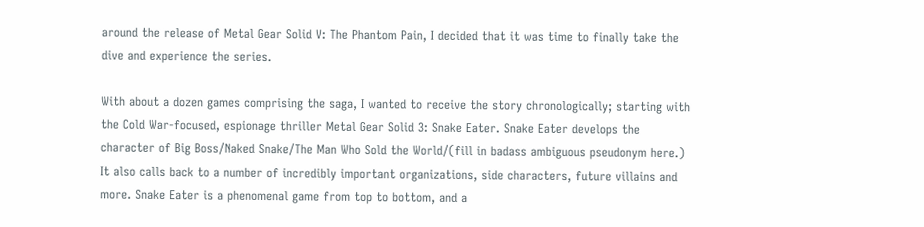around the release of Metal Gear Solid V: The Phantom Pain, I decided that it was time to finally take the dive and experience the series.

With about a dozen games comprising the saga, I wanted to receive the story chronologically; starting with the Cold War-focused, espionage thriller Metal Gear Solid 3: Snake Eater. Snake Eater develops the character of Big Boss/Naked Snake/The Man Who Sold the World/(fill in badass ambiguous pseudonym here.) It also calls back to a number of incredibly important organizations, side characters, future villains and more. Snake Eater is a phenomenal game from top to bottom, and a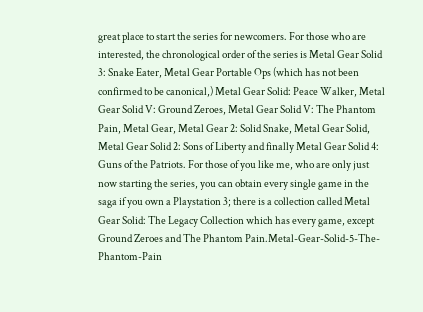great place to start the series for newcomers. For those who are interested, the chronological order of the series is Metal Gear Solid 3: Snake Eater, Metal Gear Portable Ops (which has not been confirmed to be canonical,) Metal Gear Solid: Peace Walker, Metal Gear Solid V: Ground Zeroes, Metal Gear Solid V: The Phantom Pain, Metal Gear, Metal Gear 2: Solid Snake, Metal Gear Solid, Metal Gear Solid 2: Sons of Liberty and finally Metal Gear Solid 4: Guns of the Patriots. For those of you like me, who are only just now starting the series, you can obtain every single game in the saga if you own a Playstation 3; there is a collection called Metal Gear Solid: The Legacy Collection which has every game, except Ground Zeroes and The Phantom Pain.Metal-Gear-Solid-5-The-Phantom-Pain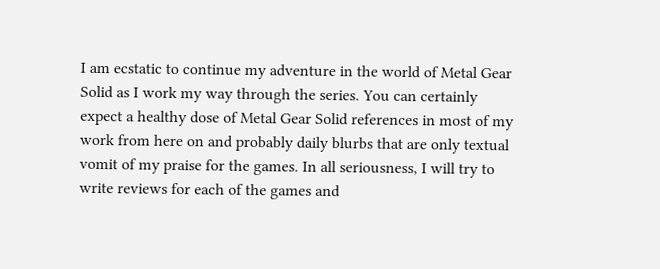I am ecstatic to continue my adventure in the world of Metal Gear Solid as I work my way through the series. You can certainly expect a healthy dose of Metal Gear Solid references in most of my work from here on and probably daily blurbs that are only textual vomit of my praise for the games. In all seriousness, I will try to write reviews for each of the games and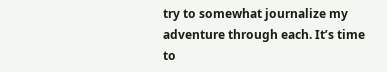try to somewhat journalize my adventure through each. It’s time to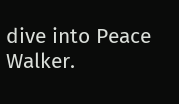dive into Peace Walker.